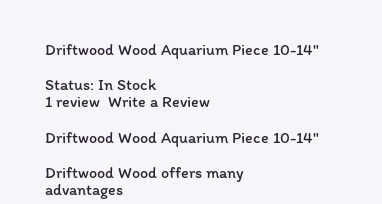Driftwood Wood Aquarium Piece 10-14"

Status: In Stock
1 review  Write a Review

Driftwood Wood Aquarium Piece 10-14"

Driftwood Wood offers many advantages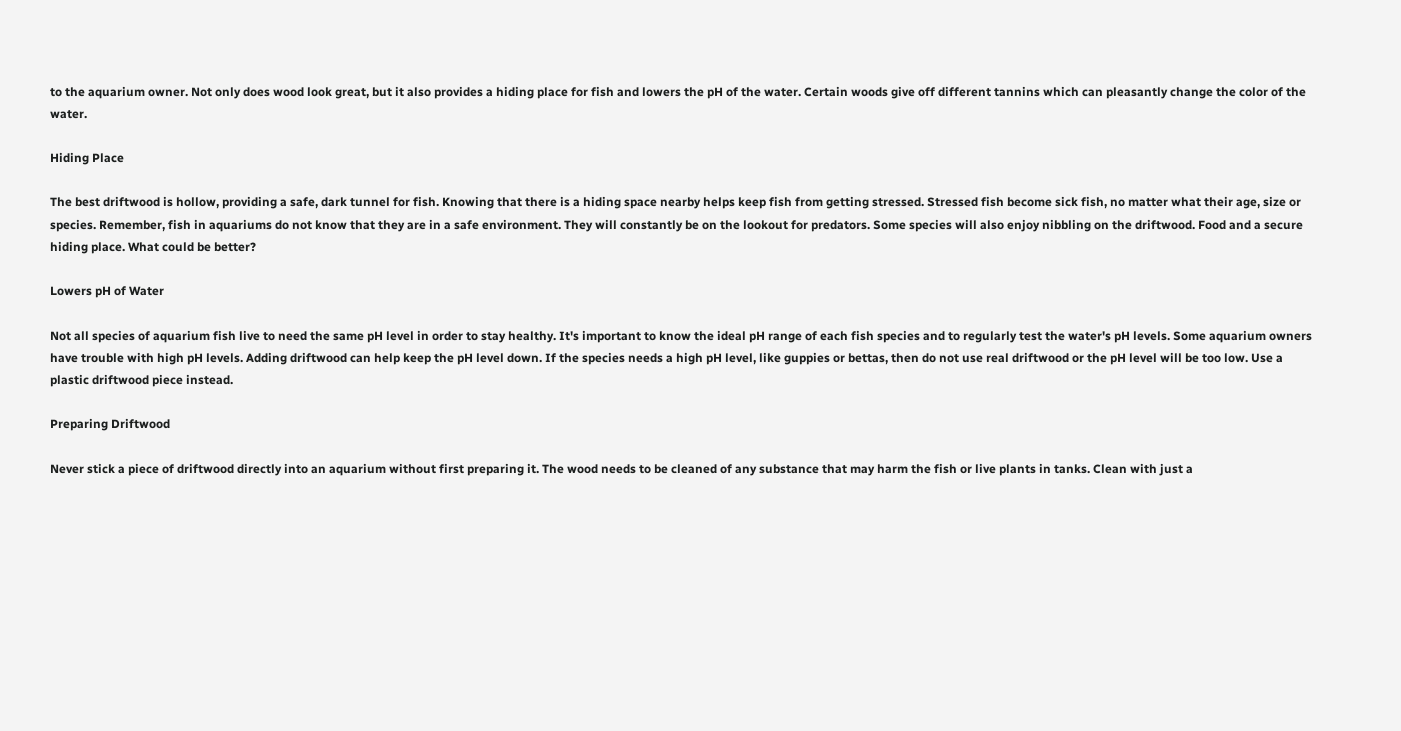to the aquarium owner. Not only does wood look great, but it also provides a hiding place for fish and lowers the pH of the water. Certain woods give off different tannins which can pleasantly change the color of the water.

Hiding Place

The best driftwood is hollow, providing a safe, dark tunnel for fish. Knowing that there is a hiding space nearby helps keep fish from getting stressed. Stressed fish become sick fish, no matter what their age, size or species. Remember, fish in aquariums do not know that they are in a safe environment. They will constantly be on the lookout for predators. Some species will also enjoy nibbling on the driftwood. Food and a secure hiding place. What could be better?

Lowers pH of Water

Not all species of aquarium fish live to need the same pH level in order to stay healthy. It's important to know the ideal pH range of each fish species and to regularly test the water's pH levels. Some aquarium owners have trouble with high pH levels. Adding driftwood can help keep the pH level down. If the species needs a high pH level, like guppies or bettas, then do not use real driftwood or the pH level will be too low. Use a plastic driftwood piece instead.

Preparing Driftwood

Never stick a piece of driftwood directly into an aquarium without first preparing it. The wood needs to be cleaned of any substance that may harm the fish or live plants in tanks. Clean with just a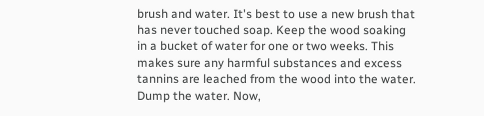brush and water. It's best to use a new brush that has never touched soap. Keep the wood soaking in a bucket of water for one or two weeks. This makes sure any harmful substances and excess tannins are leached from the wood into the water. Dump the water. Now,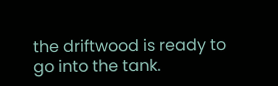the driftwood is ready to go into the tank.